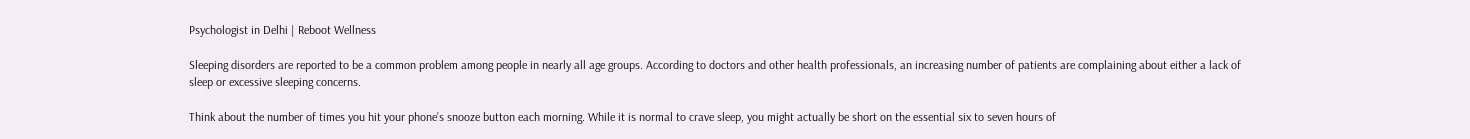Psychologist in Delhi | Reboot Wellness

Sleeping disorders are reported to be a common problem among people in nearly all age groups. According to doctors and other health professionals, an increasing number of patients are complaining about either a lack of sleep or excessive sleeping concerns.

Think about the number of times you hit your phone’s snooze button each morning. While it is normal to crave sleep, you might actually be short on the essential six to seven hours of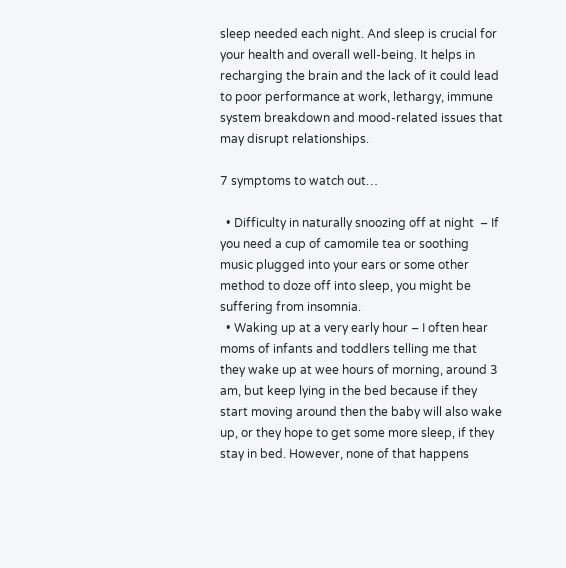sleep needed each night. And sleep is crucial for your health and overall well-being. It helps in recharging the brain and the lack of it could lead to poor performance at work, lethargy, immune system breakdown and mood-related issues that may disrupt relationships.

7 symptoms to watch out…

  • Difficulty in naturally snoozing off at night  – If you need a cup of camomile tea or soothing music plugged into your ears or some other method to doze off into sleep, you might be suffering from insomnia.
  • Waking up at a very early hour – I often hear moms of infants and toddlers telling me that they wake up at wee hours of morning, around 3 am, but keep lying in the bed because if they start moving around then the baby will also wake up, or they hope to get some more sleep, if they stay in bed. However, none of that happens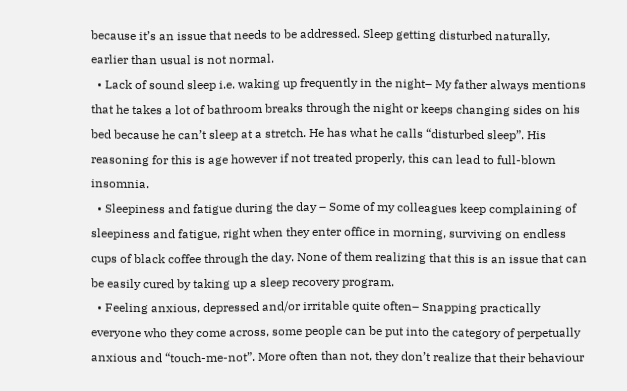because it’s an issue that needs to be addressed. Sleep getting disturbed naturally, earlier than usual is not normal.
  • Lack of sound sleep i.e. waking up frequently in the night– My father always mentions that he takes a lot of bathroom breaks through the night or keeps changing sides on his bed because he can’t sleep at a stretch. He has what he calls “disturbed sleep”. His reasoning for this is age however if not treated properly, this can lead to full-blown insomnia.
  • Sleepiness and fatigue during the day – Some of my colleagues keep complaining of sleepiness and fatigue, right when they enter office in morning, surviving on endless cups of black coffee through the day. None of them realizing that this is an issue that can be easily cured by taking up a sleep recovery program.
  • Feeling anxious, depressed and/or irritable quite often– Snapping practically everyone who they come across, some people can be put into the category of perpetually anxious and “touch-me-not”. More often than not, they don’t realize that their behaviour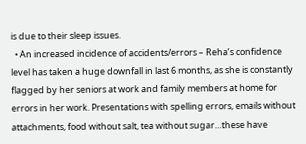is due to their sleep issues.
  • An increased incidence of accidents/errors – Reha’s confidence level has taken a huge downfall in last 6 months, as she is constantly flagged by her seniors at work and family members at home for errors in her work. Presentations with spelling errors, emails without attachments, food without salt, tea without sugar…these have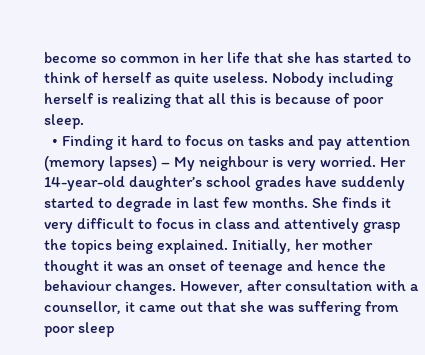become so common in her life that she has started to think of herself as quite useless. Nobody including herself is realizing that all this is because of poor sleep.
  • Finding it hard to focus on tasks and pay attention (memory lapses) – My neighbour is very worried. Her 14-year-old daughter’s school grades have suddenly started to degrade in last few months. She finds it very difficult to focus in class and attentively grasp the topics being explained. Initially, her mother thought it was an onset of teenage and hence the behaviour changes. However, after consultation with a counsellor, it came out that she was suffering from poor sleep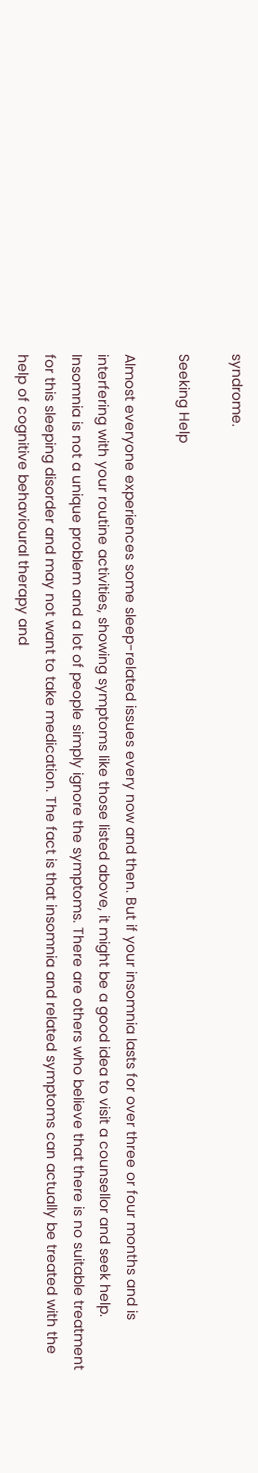syndrome.

Seeking Help

Almost everyone experiences some sleep-related issues every now and then. But if your insomnia lasts for over three or four months and is interfering with your routine activities, showing symptoms like those listed above, it might be a good idea to visit a counsellor and seek help.
Insomnia is not a unique problem and a lot of people simply ignore the symptoms. There are others who believe that there is no suitable treatment for this sleeping disorder and may not want to take medication. The fact is that insomnia and related symptoms can actually be treated with the help of cognitive behavioural therapy and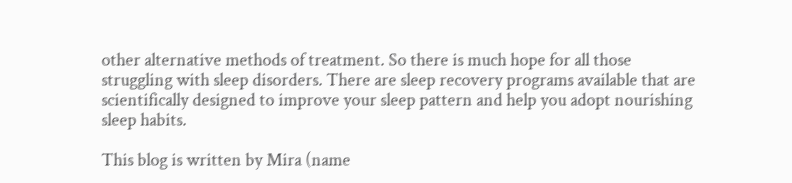other alternative methods of treatment. So there is much hope for all those struggling with sleep disorders. There are sleep recovery programs available that are scientifically designed to improve your sleep pattern and help you adopt nourishing sleep habits.

This blog is written by Mira (name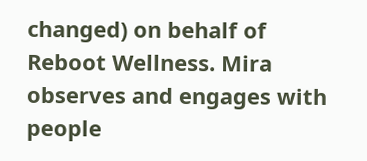changed) on behalf of Reboot Wellness. Mira observes and engages with people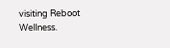visiting Reboot Wellness.